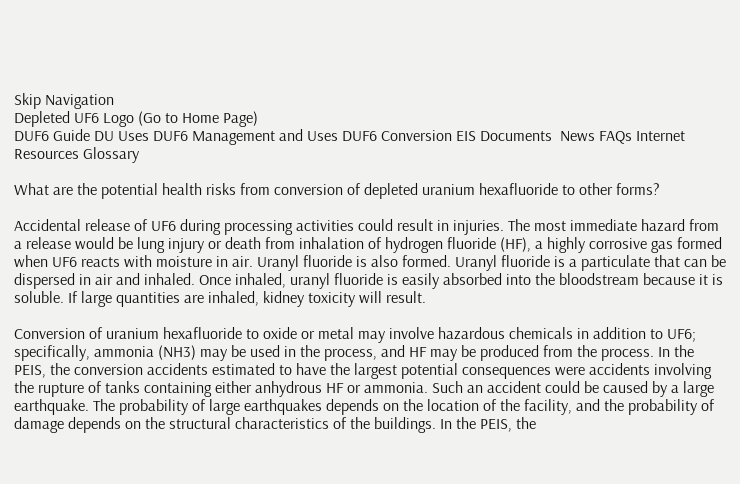Skip Navigation
Depleted UF6 Logo (Go to Home Page)
DUF6 Guide DU Uses DUF6 Management and Uses DUF6 Conversion EIS Documents  News FAQs Internet Resources Glossary

What are the potential health risks from conversion of depleted uranium hexafluoride to other forms?

Accidental release of UF6 during processing activities could result in injuries. The most immediate hazard from a release would be lung injury or death from inhalation of hydrogen fluoride (HF), a highly corrosive gas formed when UF6 reacts with moisture in air. Uranyl fluoride is also formed. Uranyl fluoride is a particulate that can be dispersed in air and inhaled. Once inhaled, uranyl fluoride is easily absorbed into the bloodstream because it is soluble. If large quantities are inhaled, kidney toxicity will result.

Conversion of uranium hexafluoride to oxide or metal may involve hazardous chemicals in addition to UF6; specifically, ammonia (NH3) may be used in the process, and HF may be produced from the process. In the PEIS, the conversion accidents estimated to have the largest potential consequences were accidents involving the rupture of tanks containing either anhydrous HF or ammonia. Such an accident could be caused by a large earthquake. The probability of large earthquakes depends on the location of the facility, and the probability of damage depends on the structural characteristics of the buildings. In the PEIS, the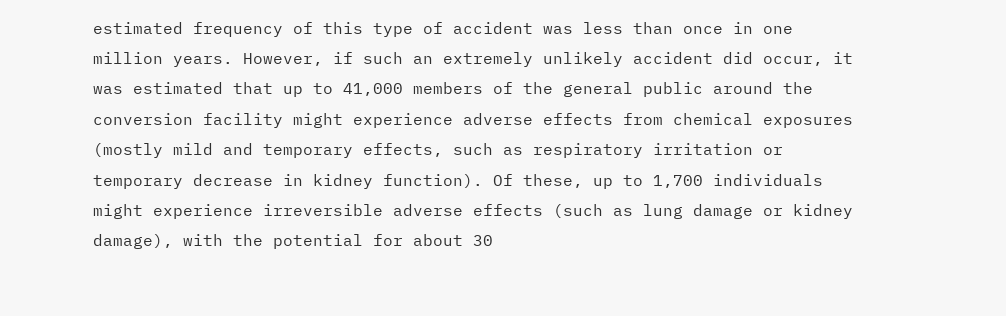estimated frequency of this type of accident was less than once in one million years. However, if such an extremely unlikely accident did occur, it was estimated that up to 41,000 members of the general public around the conversion facility might experience adverse effects from chemical exposures (mostly mild and temporary effects, such as respiratory irritation or temporary decrease in kidney function). Of these, up to 1,700 individuals might experience irreversible adverse effects (such as lung damage or kidney damage), with the potential for about 30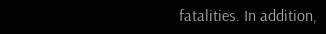fatalities. In addition,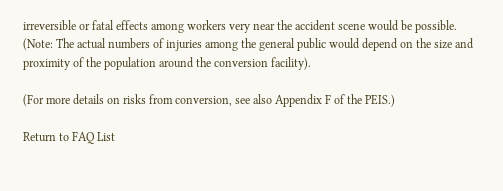irreversible or fatal effects among workers very near the accident scene would be possible. (Note: The actual numbers of injuries among the general public would depend on the size and proximity of the population around the conversion facility).

(For more details on risks from conversion, see also Appendix F of the PEIS.)

Return to FAQ List